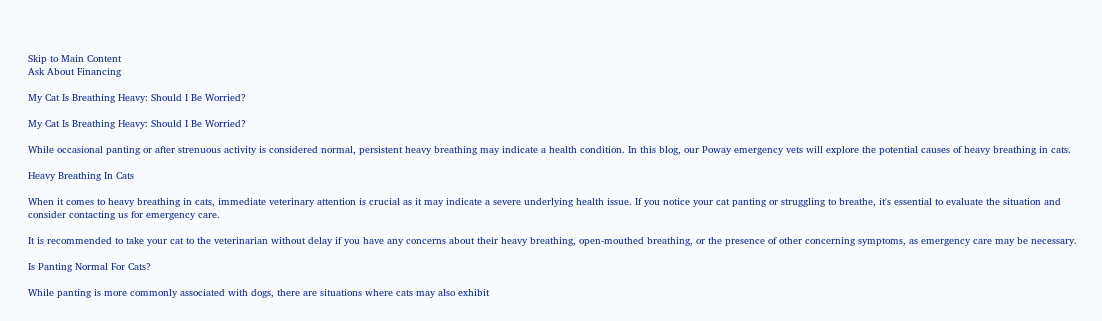Skip to Main Content
Ask About Financing

My Cat Is Breathing Heavy: Should I Be Worried?

My Cat Is Breathing Heavy: Should I Be Worried?

While occasional panting or after strenuous activity is considered normal, persistent heavy breathing may indicate a health condition. In this blog, our Poway emergency vets will explore the potential causes of heavy breathing in cats.

Heavy Breathing In Cats

When it comes to heavy breathing in cats, immediate veterinary attention is crucial as it may indicate a severe underlying health issue. If you notice your cat panting or struggling to breathe, it's essential to evaluate the situation and consider contacting us for emergency care.

It is recommended to take your cat to the veterinarian without delay if you have any concerns about their heavy breathing, open-mouthed breathing, or the presence of other concerning symptoms, as emergency care may be necessary.

Is Panting Normal For Cats?

While panting is more commonly associated with dogs, there are situations where cats may also exhibit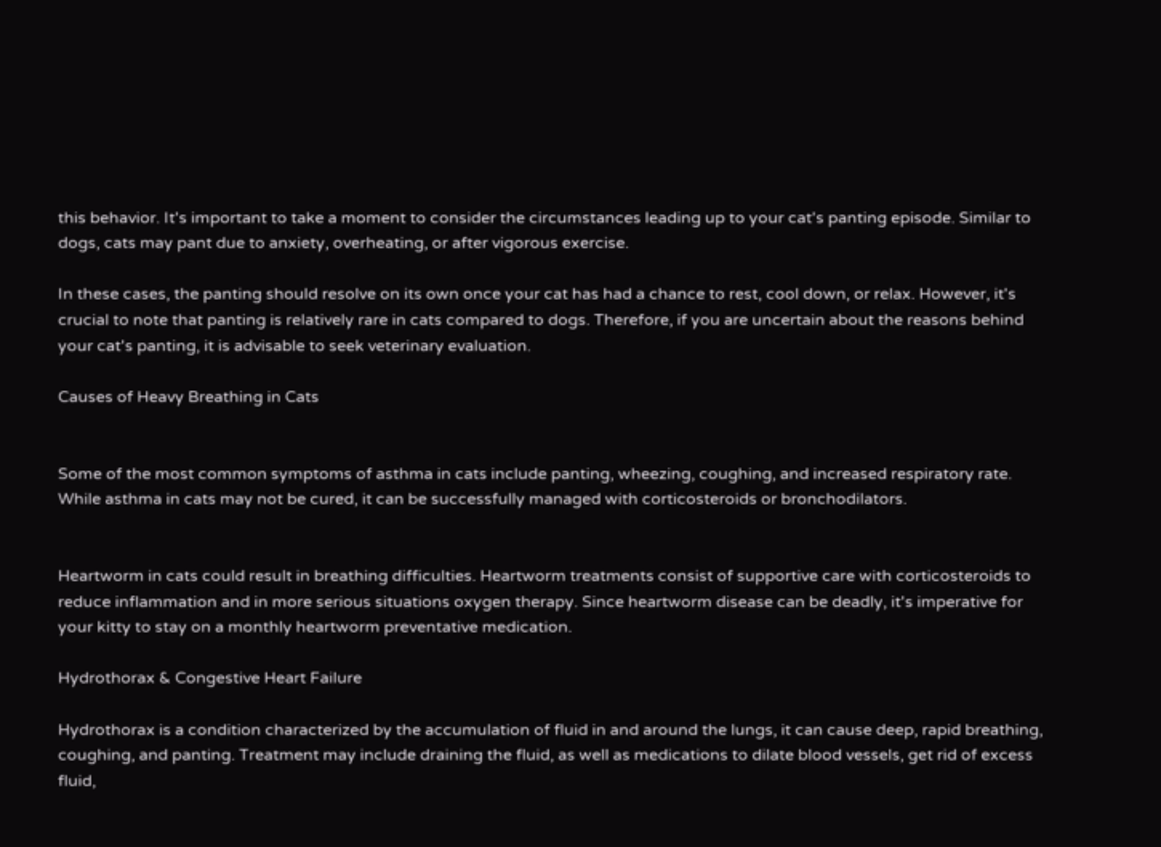this behavior. It's important to take a moment to consider the circumstances leading up to your cat's panting episode. Similar to dogs, cats may pant due to anxiety, overheating, or after vigorous exercise.

In these cases, the panting should resolve on its own once your cat has had a chance to rest, cool down, or relax. However, it's crucial to note that panting is relatively rare in cats compared to dogs. Therefore, if you are uncertain about the reasons behind your cat's panting, it is advisable to seek veterinary evaluation.

Causes of Heavy Breathing in Cats


Some of the most common symptoms of asthma in cats include panting, wheezing, coughing, and increased respiratory rate. While asthma in cats may not be cured, it can be successfully managed with corticosteroids or bronchodilators.


Heartworm in cats could result in breathing difficulties. Heartworm treatments consist of supportive care with corticosteroids to reduce inflammation and in more serious situations oxygen therapy. Since heartworm disease can be deadly, it's imperative for your kitty to stay on a monthly heartworm preventative medication.

Hydrothorax & Congestive Heart Failure

Hydrothorax is a condition characterized by the accumulation of fluid in and around the lungs, it can cause deep, rapid breathing, coughing, and panting. Treatment may include draining the fluid, as well as medications to dilate blood vessels, get rid of excess fluid,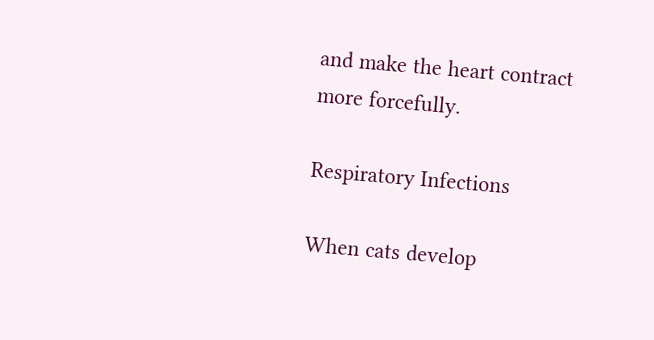and make the heart contract more forcefully.

Respiratory Infections

When cats develop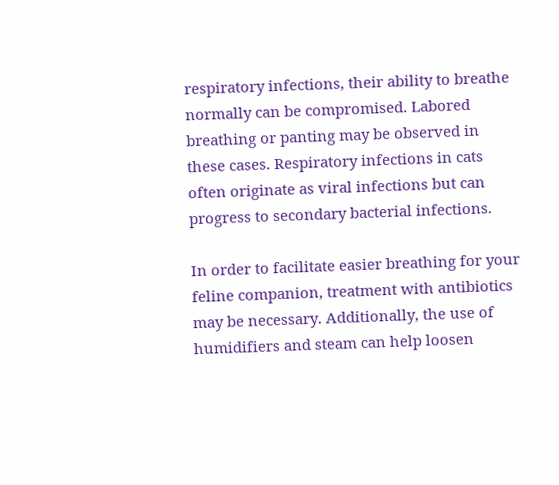respiratory infections, their ability to breathe normally can be compromised. Labored breathing or panting may be observed in these cases. Respiratory infections in cats often originate as viral infections but can progress to secondary bacterial infections.

In order to facilitate easier breathing for your feline companion, treatment with antibiotics may be necessary. Additionally, the use of humidifiers and steam can help loosen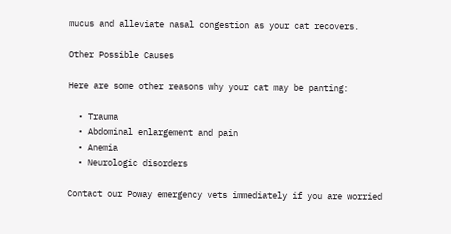mucus and alleviate nasal congestion as your cat recovers.

Other Possible Causes

Here are some other reasons why your cat may be panting:

  • Trauma
  • Abdominal enlargement and pain
  • Anemia
  • Neurologic disorders

Contact our Poway emergency vets immediately if you are worried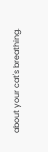about your cat's breathing.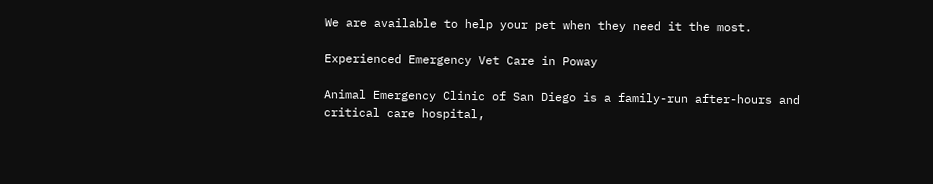We are available to help your pet when they need it the most.

Experienced Emergency Vet Care in Poway

Animal Emergency Clinic of San Diego is a family-run after-hours and critical care hospital,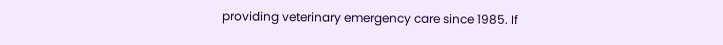providing veterinary emergency care since 1985. If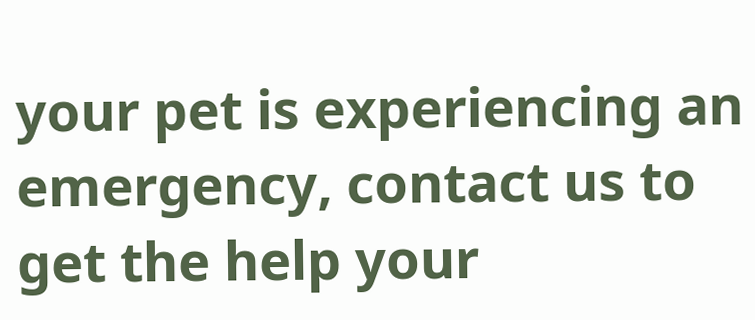your pet is experiencing an emergency, contact us to get the help your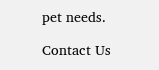pet needs.

Contact Us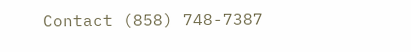Contact (858) 748-7387